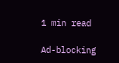1 min read

Ad-blocking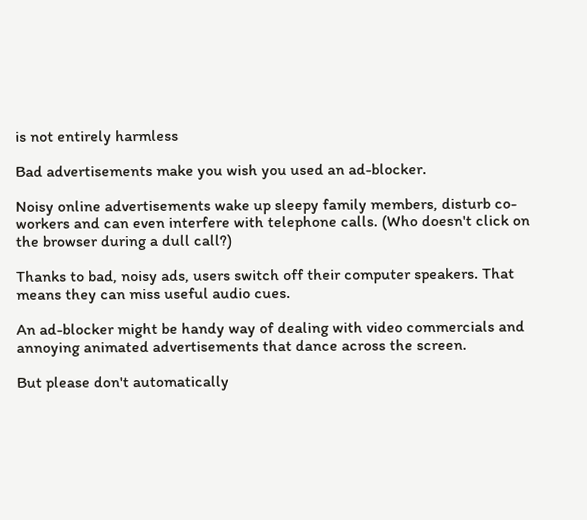is not entirely harmless

Bad advertisements make you wish you used an ad-blocker.

Noisy online advertisements wake up sleepy family members, disturb co-workers and can even interfere with telephone calls. (Who doesn't click on the browser during a dull call?)

Thanks to bad, noisy ads, users switch off their computer speakers. That means they can miss useful audio cues.

An ad-blocker might be handy way of dealing with video commercials and annoying animated advertisements that dance across the screen.

But please don't automatically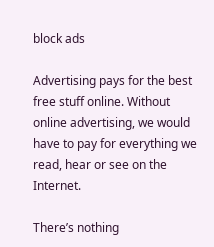block ads

Advertising pays for the best free stuff online. Without online advertising, we would have to pay for everything we read, hear or see on the Internet.

There’s nothing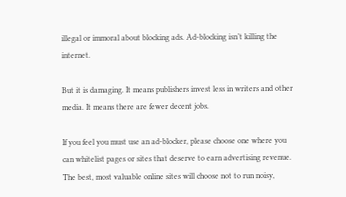illegal or immoral about blocking ads. Ad-blocking isn’t killing the internet.

But it is damaging. It means publishers invest less in writers and other media. It means there are fewer decent jobs.

If you feel you must use an ad-blocker, please choose one where you can whitelist pages or sites that deserve to earn advertising revenue. The best, most valuable online sites will choose not to run noisy,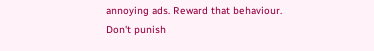annoying ads. Reward that behaviour. Don't punish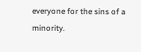everyone for the sins of a minority.